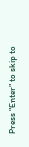Press "Enter" to skip to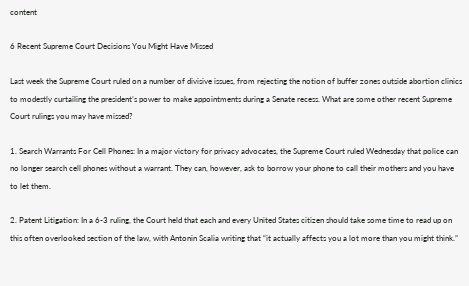content

6 Recent Supreme Court Decisions You Might Have Missed

Last week the Supreme Court ruled on a number of divisive issues, from rejecting the notion of buffer zones outside abortion clinics to modestly curtailing the president’s power to make appointments during a Senate recess. What are some other recent Supreme Court rulings you may have missed?

1. Search Warrants For Cell Phones: In a major victory for privacy advocates, the Supreme Court ruled Wednesday that police can no longer search cell phones without a warrant. They can, however, ask to borrow your phone to call their mothers and you have to let them.

2. Patent Litigation: In a 6-3 ruling, the Court held that each and every United States citizen should take some time to read up on this often overlooked section of the law, with Antonin Scalia writing that “it actually affects you a lot more than you might think.”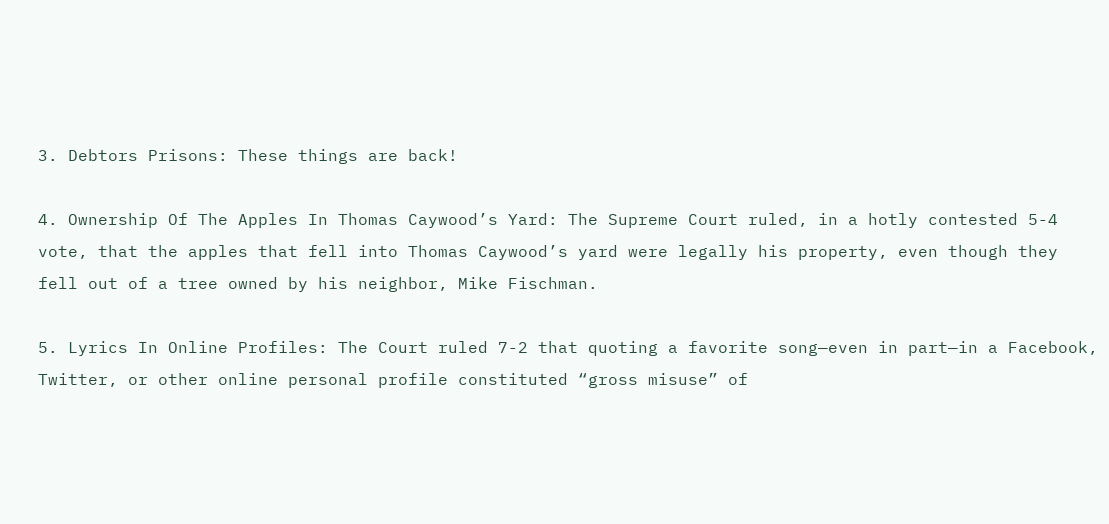3. Debtors Prisons: These things are back!

4. Ownership Of The Apples In Thomas Caywood’s Yard: The Supreme Court ruled, in a hotly contested 5-4 vote, that the apples that fell into Thomas Caywood’s yard were legally his property, even though they fell out of a tree owned by his neighbor, Mike Fischman.

5. Lyrics In Online Profiles: The Court ruled 7-2 that quoting a favorite song—even in part—in a Facebook, Twitter, or other online personal profile constituted “gross misuse” of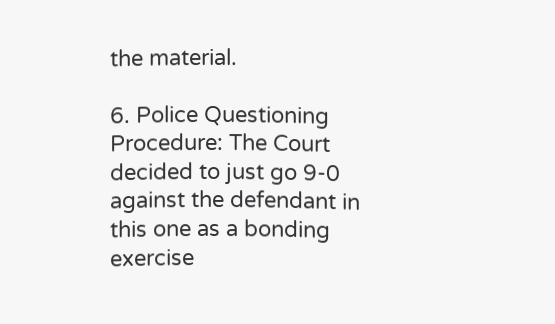the material.

6. Police Questioning Procedure: The Court decided to just go 9-0 against the defendant in this one as a bonding exercise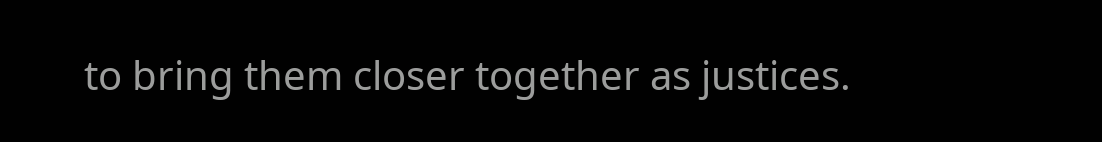to bring them closer together as justices.